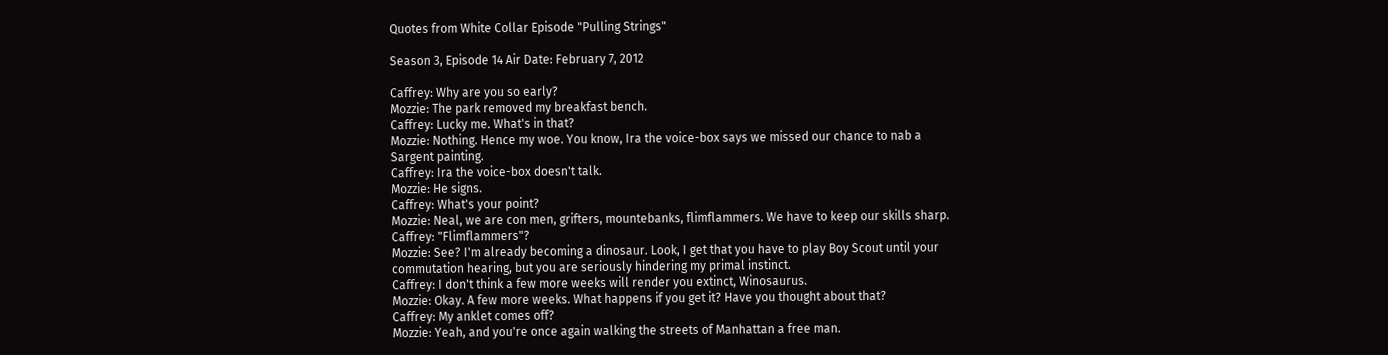Quotes from White Collar Episode "Pulling Strings"

Season 3, Episode 14 Air Date: February 7, 2012

Caffrey: Why are you so early?
Mozzie: The park removed my breakfast bench.
Caffrey: Lucky me. What's in that?
Mozzie: Nothing. Hence my woe. You know, Ira the voice-box says we missed our chance to nab a Sargent painting.
Caffrey: Ira the voice-box doesn't talk.
Mozzie: He signs.
Caffrey: What's your point?
Mozzie: Neal, we are con men, grifters, mountebanks, flimflammers. We have to keep our skills sharp.
Caffrey: "Flimflammers"?
Mozzie: See? I'm already becoming a dinosaur. Look, I get that you have to play Boy Scout until your commutation hearing, but you are seriously hindering my primal instinct.
Caffrey: I don't think a few more weeks will render you extinct, Winosaurus.
Mozzie: Okay. A few more weeks. What happens if you get it? Have you thought about that?
Caffrey: My anklet comes off?
Mozzie: Yeah, and you're once again walking the streets of Manhattan a free man.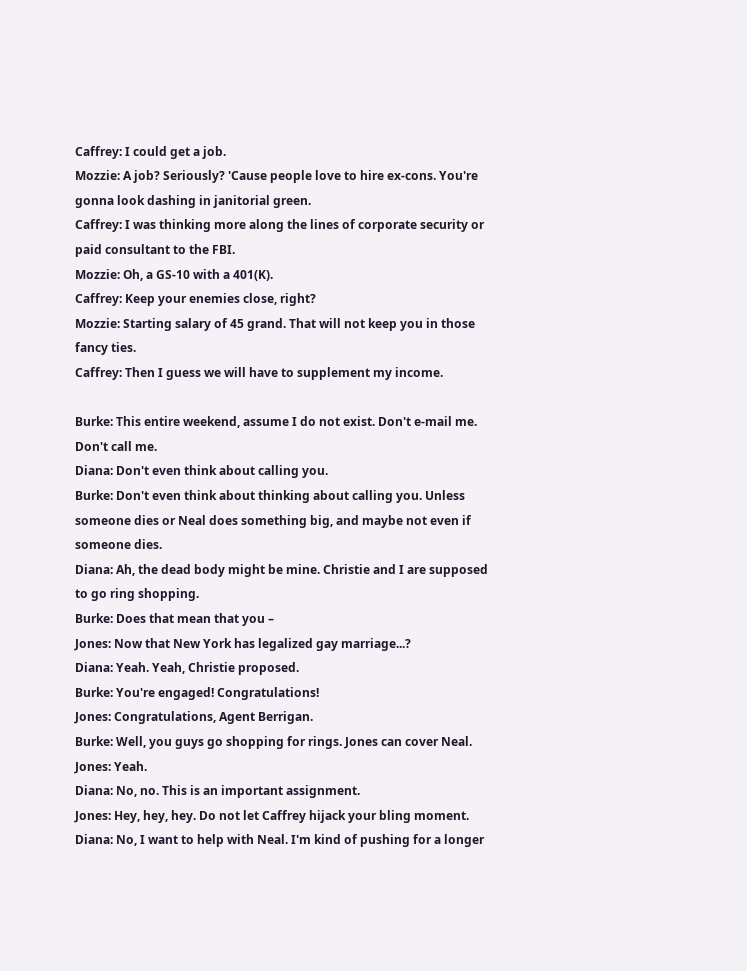Caffrey: I could get a job.
Mozzie: A job? Seriously? 'Cause people love to hire ex-cons. You're gonna look dashing in janitorial green.
Caffrey: I was thinking more along the lines of corporate security or paid consultant to the FBI.
Mozzie: Oh, a GS-10 with a 401(K).
Caffrey: Keep your enemies close, right?
Mozzie: Starting salary of 45 grand. That will not keep you in those fancy ties.
Caffrey: Then I guess we will have to supplement my income.

Burke: This entire weekend, assume I do not exist. Don't e-mail me. Don't call me.
Diana: Don't even think about calling you.
Burke: Don't even think about thinking about calling you. Unless someone dies or Neal does something big, and maybe not even if someone dies.
Diana: Ah, the dead body might be mine. Christie and I are supposed to go ring shopping.
Burke: Does that mean that you –
Jones: Now that New York has legalized gay marriage...?
Diana: Yeah. Yeah, Christie proposed.
Burke: You're engaged! Congratulations!
Jones: Congratulations, Agent Berrigan.
Burke: Well, you guys go shopping for rings. Jones can cover Neal.
Jones: Yeah.
Diana: No, no. This is an important assignment.
Jones: Hey, hey, hey. Do not let Caffrey hijack your bling moment.
Diana: No, I want to help with Neal. I'm kind of pushing for a longer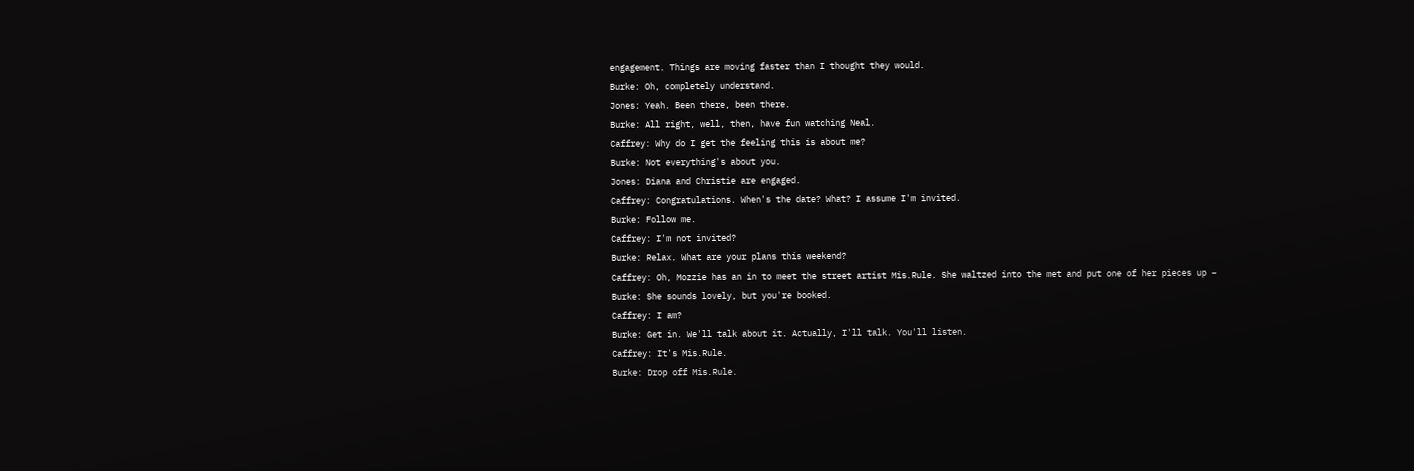engagement. Things are moving faster than I thought they would.
Burke: Oh, completely understand.
Jones: Yeah. Been there, been there.
Burke: All right, well, then, have fun watching Neal.
Caffrey: Why do I get the feeling this is about me?
Burke: Not everything's about you.
Jones: Diana and Christie are engaged.
Caffrey: Congratulations. When's the date? What? I assume I'm invited.
Burke: Follow me.
Caffrey: I'm not invited?
Burke: Relax. What are your plans this weekend?
Caffrey: Oh, Mozzie has an in to meet the street artist Mis.Rule. She waltzed into the met and put one of her pieces up –
Burke: She sounds lovely, but you're booked.
Caffrey: I am?
Burke: Get in. We'll talk about it. Actually, I'll talk. You'll listen.
Caffrey: It's Mis.Rule.
Burke: Drop off Mis.Rule.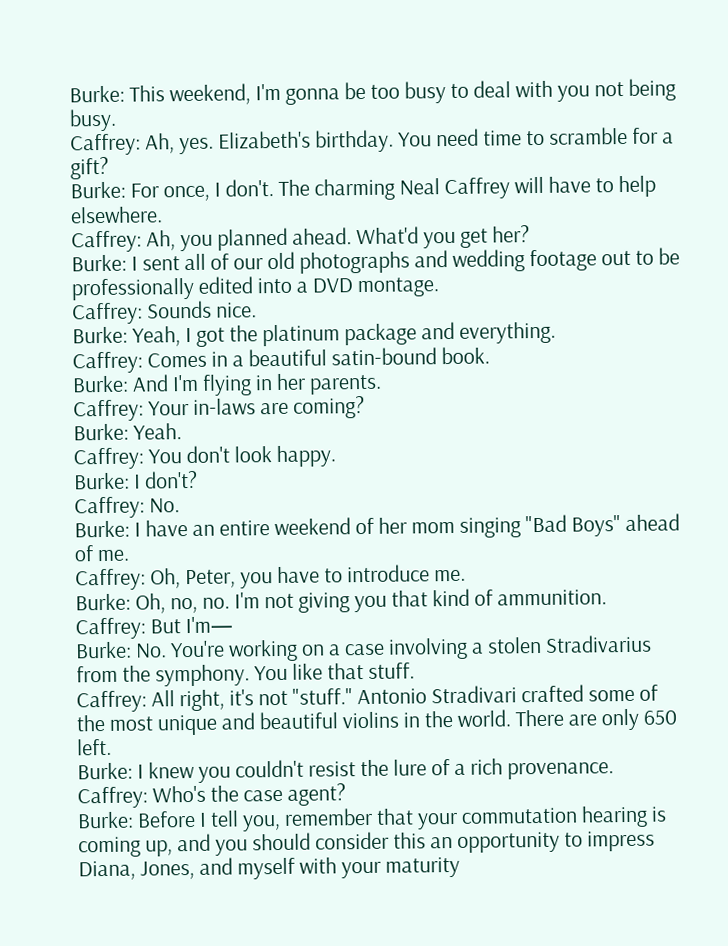Burke: This weekend, I'm gonna be too busy to deal with you not being busy.
Caffrey: Ah, yes. Elizabeth's birthday. You need time to scramble for a gift?
Burke: For once, I don't. The charming Neal Caffrey will have to help elsewhere.
Caffrey: Ah, you planned ahead. What'd you get her?
Burke: I sent all of our old photographs and wedding footage out to be professionally edited into a DVD montage.
Caffrey: Sounds nice.
Burke: Yeah, I got the platinum package and everything.
Caffrey: Comes in a beautiful satin-bound book.
Burke: And I'm flying in her parents.
Caffrey: Your in-laws are coming?
Burke: Yeah.
Caffrey: You don't look happy.
Burke: I don't?
Caffrey: No.
Burke: I have an entire weekend of her mom singing "Bad Boys" ahead of me.
Caffrey: Oh, Peter, you have to introduce me.
Burke: Oh, no, no. I'm not giving you that kind of ammunition.
Caffrey: But I'm—
Burke: No. You're working on a case involving a stolen Stradivarius from the symphony. You like that stuff.
Caffrey: All right, it's not "stuff." Antonio Stradivari crafted some of the most unique and beautiful violins in the world. There are only 650 left.
Burke: I knew you couldn't resist the lure of a rich provenance.
Caffrey: Who's the case agent?
Burke: Before I tell you, remember that your commutation hearing is coming up, and you should consider this an opportunity to impress Diana, Jones, and myself with your maturity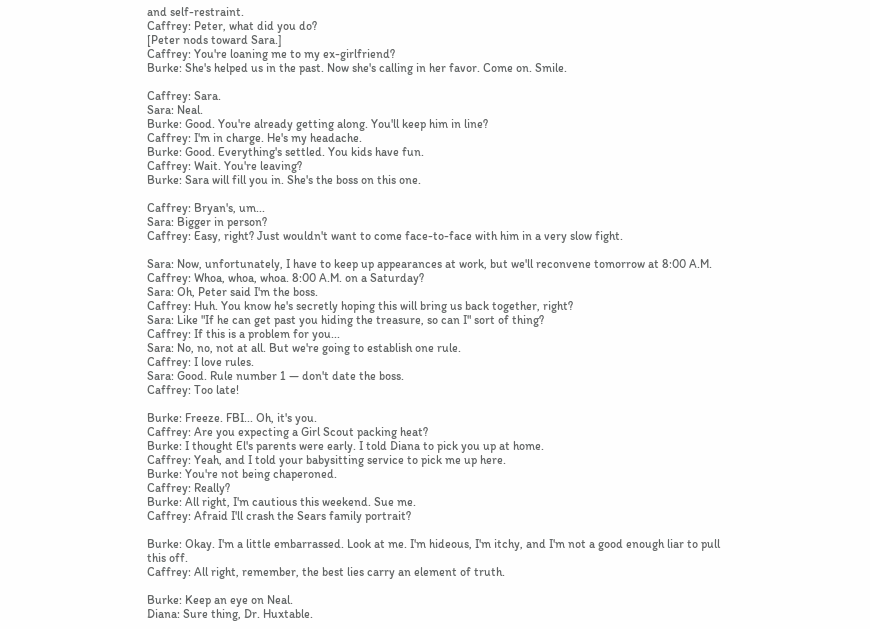and self-restraint.
Caffrey: Peter, what did you do?
[Peter nods toward Sara.]
Caffrey: You're loaning me to my ex-girlfriend?
Burke: She's helped us in the past. Now she's calling in her favor. Come on. Smile.

Caffrey: Sara.
Sara: Neal.
Burke: Good. You're already getting along. You'll keep him in line?
Caffrey: I'm in charge. He's my headache.
Burke: Good. Everything's settled. You kids have fun.
Caffrey: Wait. You're leaving?
Burke: Sara will fill you in. She's the boss on this one.

Caffrey: Bryan's, um...
Sara: Bigger in person?
Caffrey: Easy, right? Just wouldn't want to come face-to-face with him in a very slow fight.

Sara: Now, unfortunately, I have to keep up appearances at work, but we'll reconvene tomorrow at 8:00 A.M.
Caffrey: Whoa, whoa, whoa. 8:00 A.M. on a Saturday?
Sara: Oh, Peter said I'm the boss.
Caffrey: Huh. You know he's secretly hoping this will bring us back together, right?
Sara: Like "If he can get past you hiding the treasure, so can I" sort of thing?
Caffrey: If this is a problem for you...
Sara: No, no, not at all. But we're going to establish one rule.
Caffrey: I love rules.
Sara: Good. Rule number 1 — don't date the boss.
Caffrey: Too late!

Burke: Freeze. FBI... Oh, it's you.
Caffrey: Are you expecting a Girl Scout packing heat?
Burke: I thought El's parents were early. I told Diana to pick you up at home.
Caffrey: Yeah, and I told your babysitting service to pick me up here.
Burke: You're not being chaperoned.
Caffrey: Really?
Burke: All right, I'm cautious this weekend. Sue me.
Caffrey: Afraid I'll crash the Sears family portrait?

Burke: Okay. I'm a little embarrassed. Look at me. I'm hideous, I'm itchy, and I'm not a good enough liar to pull this off.
Caffrey: All right, remember, the best lies carry an element of truth.

Burke: Keep an eye on Neal.
Diana: Sure thing, Dr. Huxtable.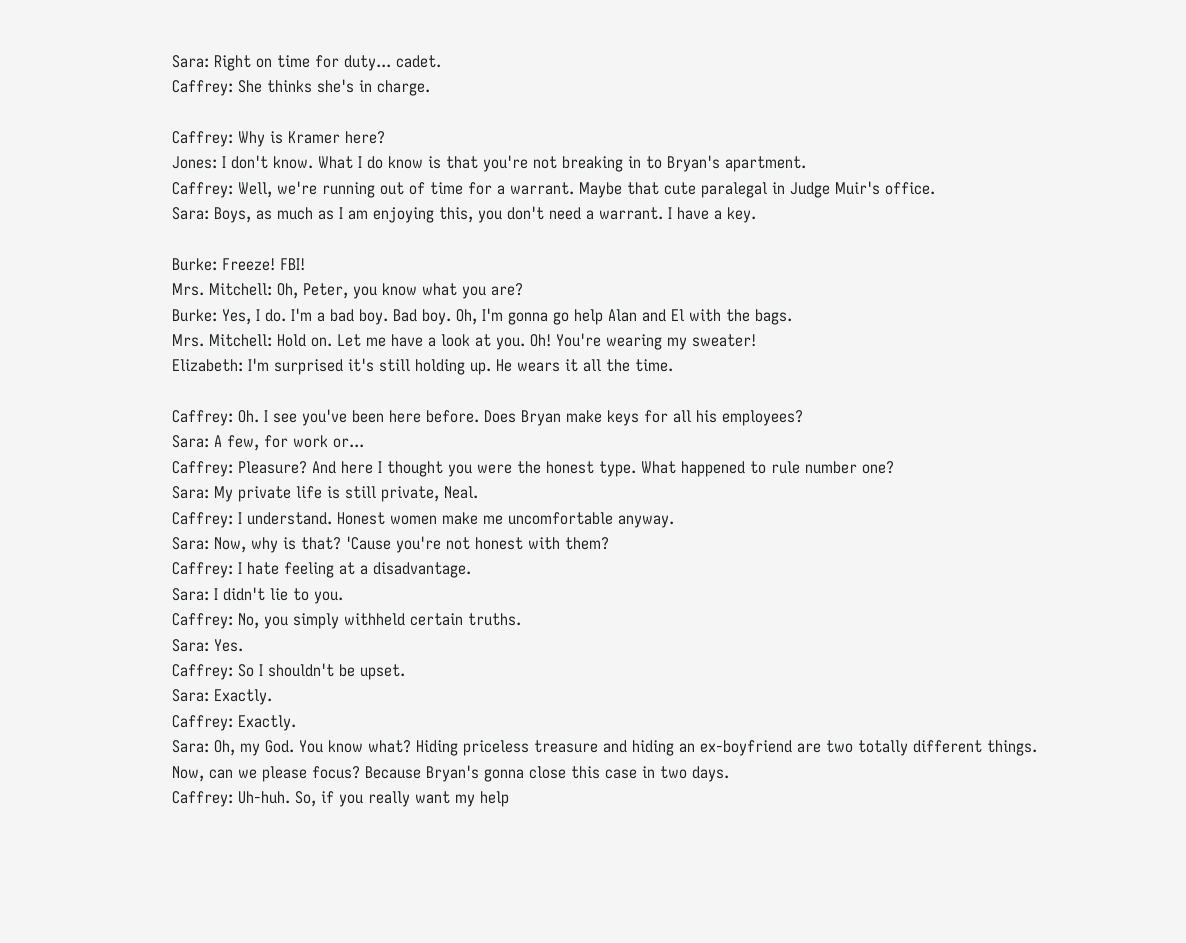Sara: Right on time for duty... cadet.
Caffrey: She thinks she's in charge.

Caffrey: Why is Kramer here?
Jones: I don't know. What I do know is that you're not breaking in to Bryan's apartment.
Caffrey: Well, we're running out of time for a warrant. Maybe that cute paralegal in Judge Muir's office.
Sara: Boys, as much as I am enjoying this, you don't need a warrant. I have a key.

Burke: Freeze! FBI!
Mrs. Mitchell: Oh, Peter, you know what you are?
Burke: Yes, I do. I'm a bad boy. Bad boy. Oh, I'm gonna go help Alan and El with the bags.
Mrs. Mitchell: Hold on. Let me have a look at you. Oh! You're wearing my sweater!
Elizabeth: I'm surprised it's still holding up. He wears it all the time.

Caffrey: Oh. I see you've been here before. Does Bryan make keys for all his employees?
Sara: A few, for work or...
Caffrey: Pleasure? And here I thought you were the honest type. What happened to rule number one?
Sara: My private life is still private, Neal.
Caffrey: I understand. Honest women make me uncomfortable anyway.
Sara: Now, why is that? 'Cause you're not honest with them?
Caffrey: I hate feeling at a disadvantage.
Sara: I didn't lie to you.
Caffrey: No, you simply withheld certain truths.
Sara: Yes.
Caffrey: So I shouldn't be upset.
Sara: Exactly.
Caffrey: Exactly.
Sara: Oh, my God. You know what? Hiding priceless treasure and hiding an ex-boyfriend are two totally different things. Now, can we please focus? Because Bryan's gonna close this case in two days.
Caffrey: Uh-huh. So, if you really want my help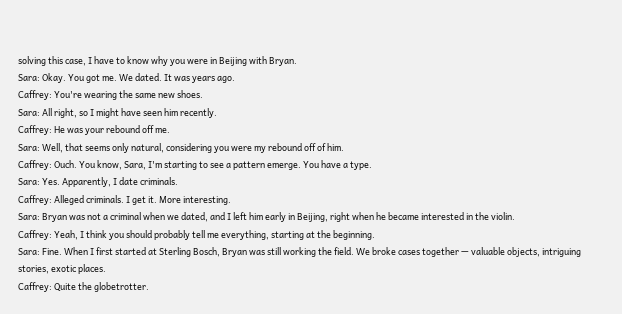solving this case, I have to know why you were in Beijing with Bryan.
Sara: Okay. You got me. We dated. It was years ago.
Caffrey: You're wearing the same new shoes.
Sara: All right, so I might have seen him recently.
Caffrey: He was your rebound off me.
Sara: Well, that seems only natural, considering you were my rebound off of him.
Caffrey: Ouch. You know, Sara, I'm starting to see a pattern emerge. You have a type.
Sara: Yes. Apparently, I date criminals.
Caffrey: Alleged criminals. I get it. More interesting.
Sara: Bryan was not a criminal when we dated, and I left him early in Beijing, right when he became interested in the violin.
Caffrey: Yeah, I think you should probably tell me everything, starting at the beginning.
Sara: Fine. When I first started at Sterling Bosch, Bryan was still working the field. We broke cases together — valuable objects, intriguing stories, exotic places.
Caffrey: Quite the globetrotter.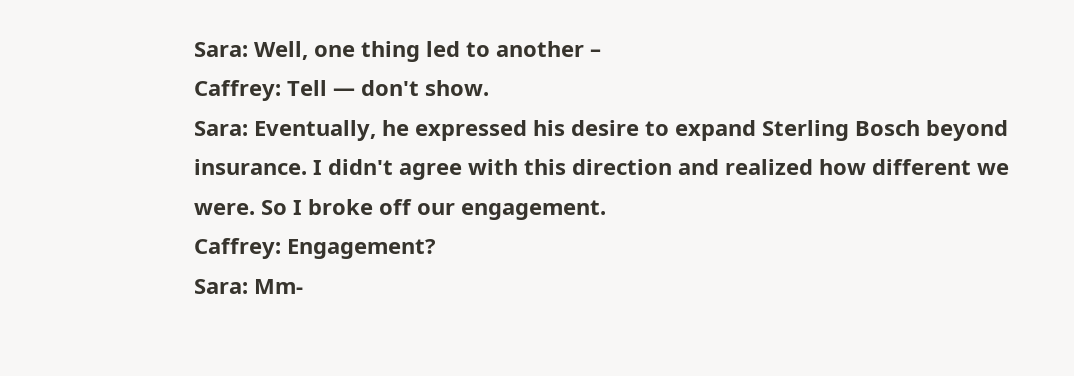Sara: Well, one thing led to another –
Caffrey: Tell — don't show.
Sara: Eventually, he expressed his desire to expand Sterling Bosch beyond insurance. I didn't agree with this direction and realized how different we were. So I broke off our engagement.
Caffrey: Engagement?
Sara: Mm-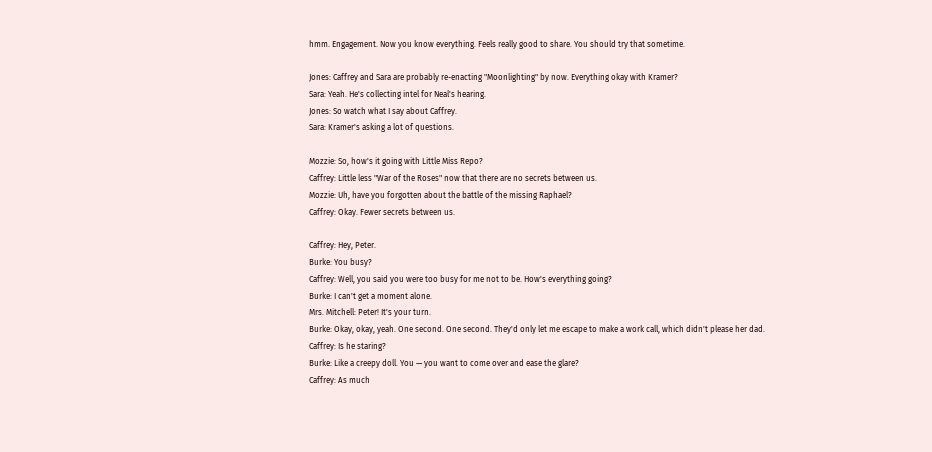hmm. Engagement. Now you know everything. Feels really good to share. You should try that sometime.

Jones: Caffrey and Sara are probably re-enacting "Moonlighting" by now. Everything okay with Kramer?
Sara: Yeah. He's collecting intel for Neal's hearing.
Jones: So watch what I say about Caffrey.
Sara: Kramer's asking a lot of questions.

Mozzie: So, how's it going with Little Miss Repo?
Caffrey: Little less "War of the Roses" now that there are no secrets between us.
Mozzie: Uh, have you forgotten about the battle of the missing Raphael?
Caffrey: Okay. Fewer secrets between us.

Caffrey: Hey, Peter.
Burke: You busy?
Caffrey: Well, you said you were too busy for me not to be. How's everything going?
Burke: I can't get a moment alone.
Mrs. Mitchell: Peter! It's your turn.
Burke: Okay, okay, yeah. One second. One second. They'd only let me escape to make a work call, which didn't please her dad.
Caffrey: Is he staring?
Burke: Like a creepy doll. You — you want to come over and ease the glare?
Caffrey: As much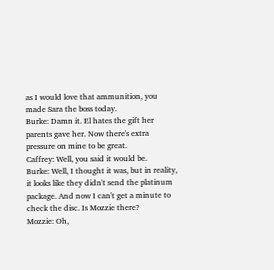as I would love that ammunition, you made Sara the boss today.
Burke: Damn it. El hates the gift her parents gave her. Now there's extra pressure on mine to be great.
Caffrey: Well, you said it would be.
Burke: Well, I thought it was, but in reality, it looks like they didn't send the platinum package. And now I can't get a minute to check the disc. Is Mozzie there?
Mozzie: Oh,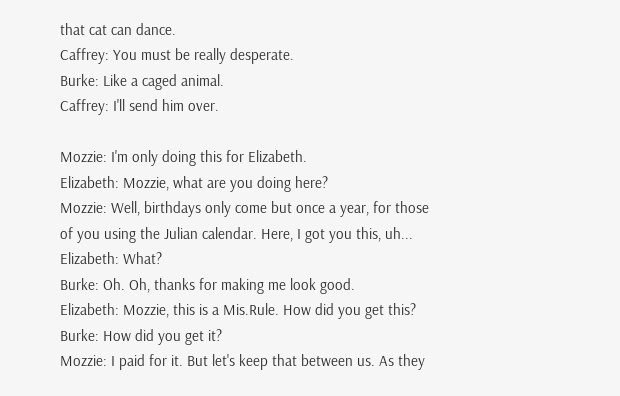that cat can dance.
Caffrey: You must be really desperate.
Burke: Like a caged animal.
Caffrey: I'll send him over.

Mozzie: I'm only doing this for Elizabeth.
Elizabeth: Mozzie, what are you doing here?
Mozzie: Well, birthdays only come but once a year, for those of you using the Julian calendar. Here, I got you this, uh...
Elizabeth: What?
Burke: Oh. Oh, thanks for making me look good.
Elizabeth: Mozzie, this is a Mis.Rule. How did you get this?
Burke: How did you get it?
Mozzie: I paid for it. But let's keep that between us. As they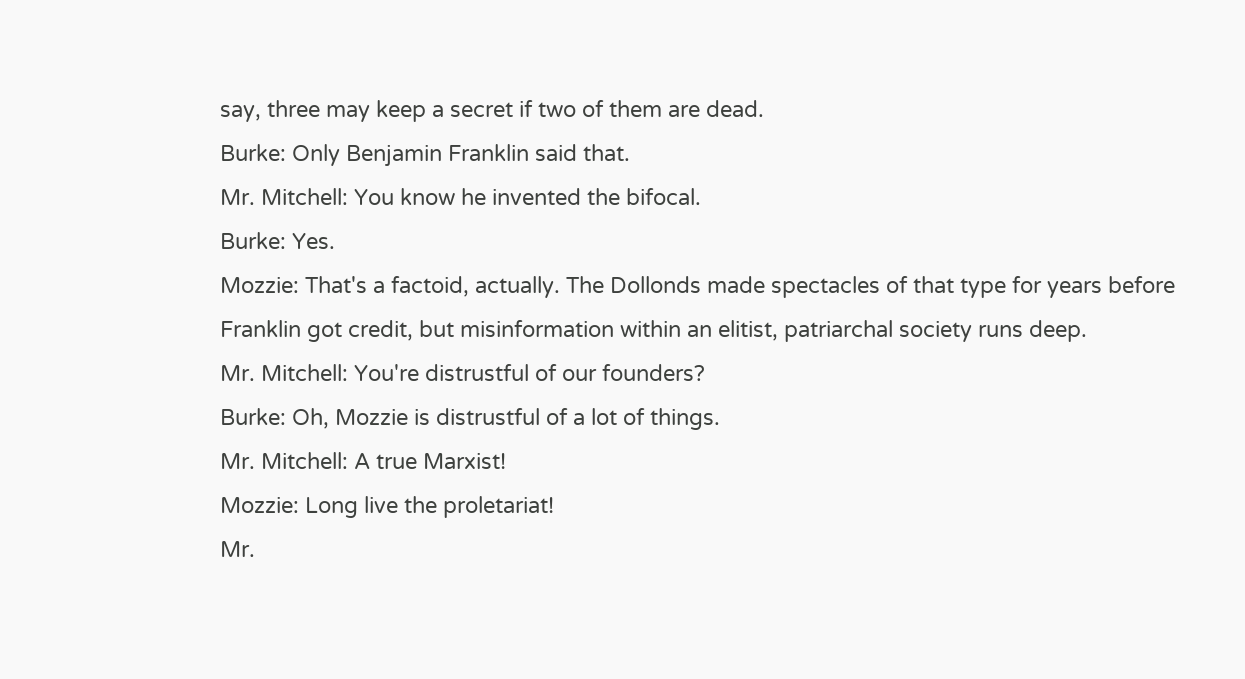say, three may keep a secret if two of them are dead.
Burke: Only Benjamin Franklin said that.
Mr. Mitchell: You know he invented the bifocal.
Burke: Yes.
Mozzie: That's a factoid, actually. The Dollonds made spectacles of that type for years before Franklin got credit, but misinformation within an elitist, patriarchal society runs deep.
Mr. Mitchell: You're distrustful of our founders?
Burke: Oh, Mozzie is distrustful of a lot of things.
Mr. Mitchell: A true Marxist!
Mozzie: Long live the proletariat!
Mr.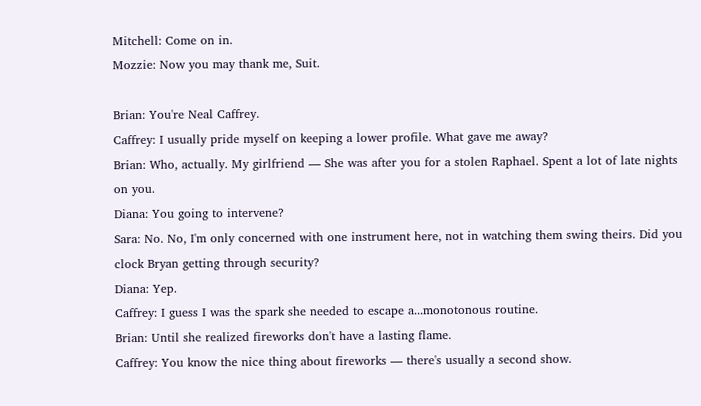Mitchell: Come on in.
Mozzie: Now you may thank me, Suit.

Brian: You're Neal Caffrey.
Caffrey: I usually pride myself on keeping a lower profile. What gave me away?
Brian: Who, actually. My girlfriend — She was after you for a stolen Raphael. Spent a lot of late nights on you.
Diana: You going to intervene?
Sara: No. No, I'm only concerned with one instrument here, not in watching them swing theirs. Did you clock Bryan getting through security?
Diana: Yep.
Caffrey: I guess I was the spark she needed to escape a...monotonous routine.
Brian: Until she realized fireworks don't have a lasting flame.
Caffrey: You know the nice thing about fireworks — there's usually a second show.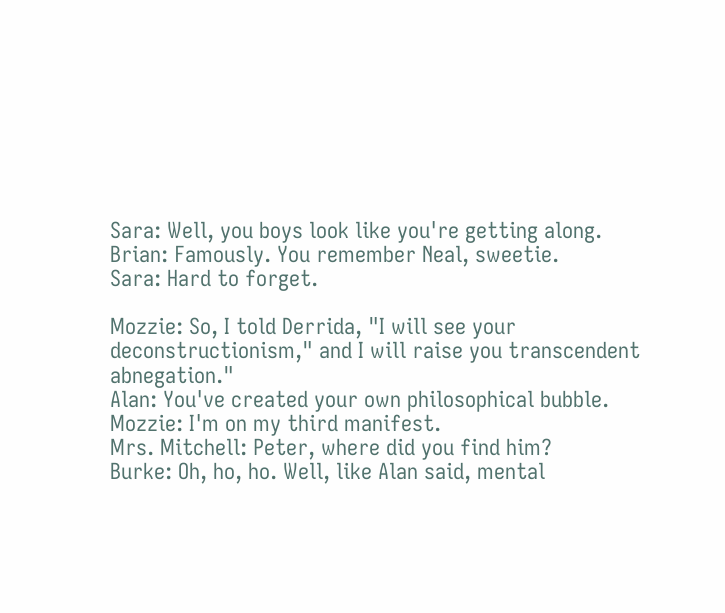Sara: Well, you boys look like you're getting along.
Brian: Famously. You remember Neal, sweetie.
Sara: Hard to forget.

Mozzie: So, I told Derrida, "I will see your deconstructionism," and I will raise you transcendent abnegation."
Alan: You've created your own philosophical bubble.
Mozzie: I'm on my third manifest.
Mrs. Mitchell: Peter, where did you find him?
Burke: Oh, ho, ho. Well, like Alan said, mental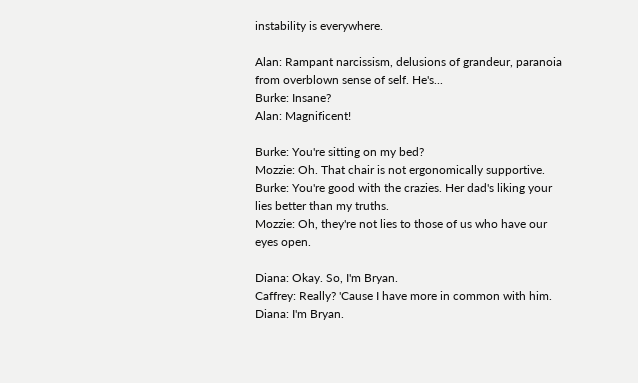instability is everywhere.

Alan: Rampant narcissism, delusions of grandeur, paranoia from overblown sense of self. He's...
Burke: Insane?
Alan: Magnificent!

Burke: You're sitting on my bed?
Mozzie: Oh. That chair is not ergonomically supportive.
Burke: You're good with the crazies. Her dad's liking your lies better than my truths.
Mozzie: Oh, they're not lies to those of us who have our eyes open.

Diana: Okay. So, I'm Bryan.
Caffrey: Really? 'Cause I have more in common with him.
Diana: I'm Bryan.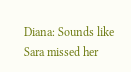Diana: Sounds like Sara missed her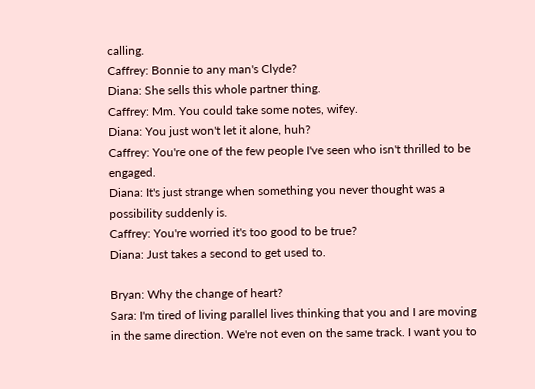calling.
Caffrey: Bonnie to any man's Clyde?
Diana: She sells this whole partner thing.
Caffrey: Mm. You could take some notes, wifey.
Diana: You just won't let it alone, huh?
Caffrey: You're one of the few people I've seen who isn't thrilled to be engaged.
Diana: It's just strange when something you never thought was a possibility suddenly is.
Caffrey: You're worried it's too good to be true?
Diana: Just takes a second to get used to.

Bryan: Why the change of heart?
Sara: I'm tired of living parallel lives thinking that you and I are moving in the same direction. We're not even on the same track. I want you to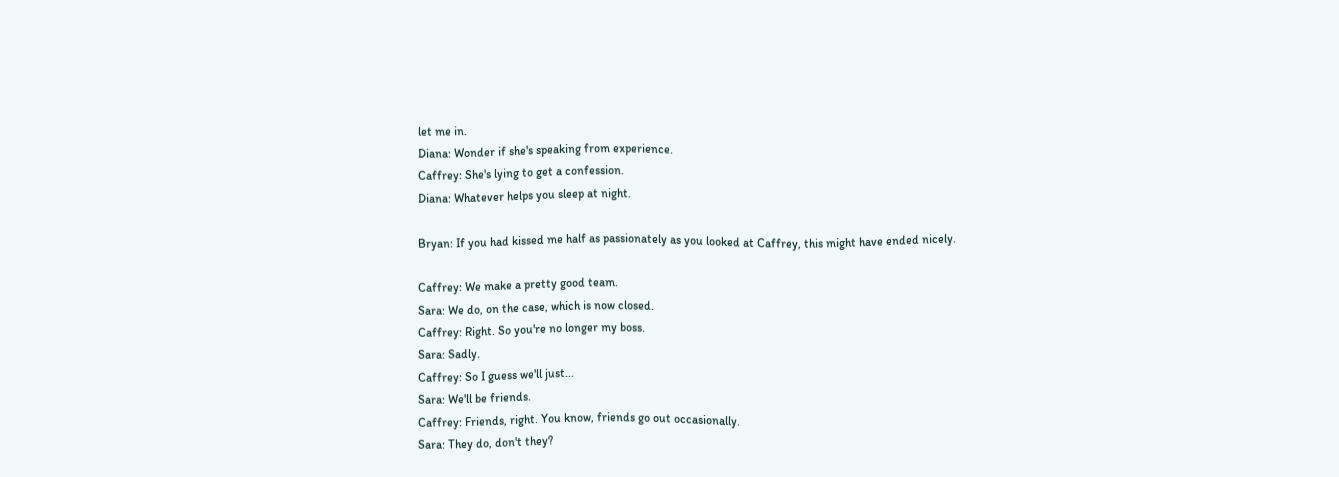let me in.
Diana: Wonder if she's speaking from experience.
Caffrey: She's lying to get a confession.
Diana: Whatever helps you sleep at night.

Bryan: If you had kissed me half as passionately as you looked at Caffrey, this might have ended nicely.

Caffrey: We make a pretty good team.
Sara: We do, on the case, which is now closed.
Caffrey: Right. So you're no longer my boss.
Sara: Sadly.
Caffrey: So I guess we'll just...
Sara: We'll be friends.
Caffrey: Friends, right. You know, friends go out occasionally.
Sara: They do, don't they?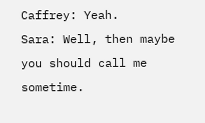Caffrey: Yeah.
Sara: Well, then maybe you should call me sometime.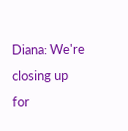Diana: We're closing up for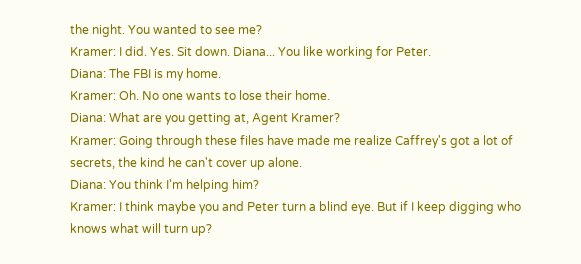the night. You wanted to see me?
Kramer: I did. Yes. Sit down. Diana... You like working for Peter.
Diana: The FBI is my home.
Kramer: Oh. No one wants to lose their home.
Diana: What are you getting at, Agent Kramer?
Kramer: Going through these files have made me realize Caffrey's got a lot of secrets, the kind he can't cover up alone.
Diana: You think I'm helping him?
Kramer: I think maybe you and Peter turn a blind eye. But if I keep digging who knows what will turn up?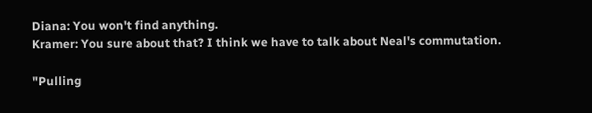Diana: You won't find anything.
Kramer: You sure about that? I think we have to talk about Neal's commutation.

"Pulling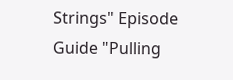Strings" Episode Guide "Pulling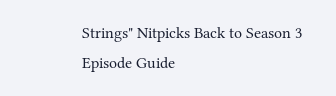Strings" Nitpicks Back to Season 3 Episode Guide